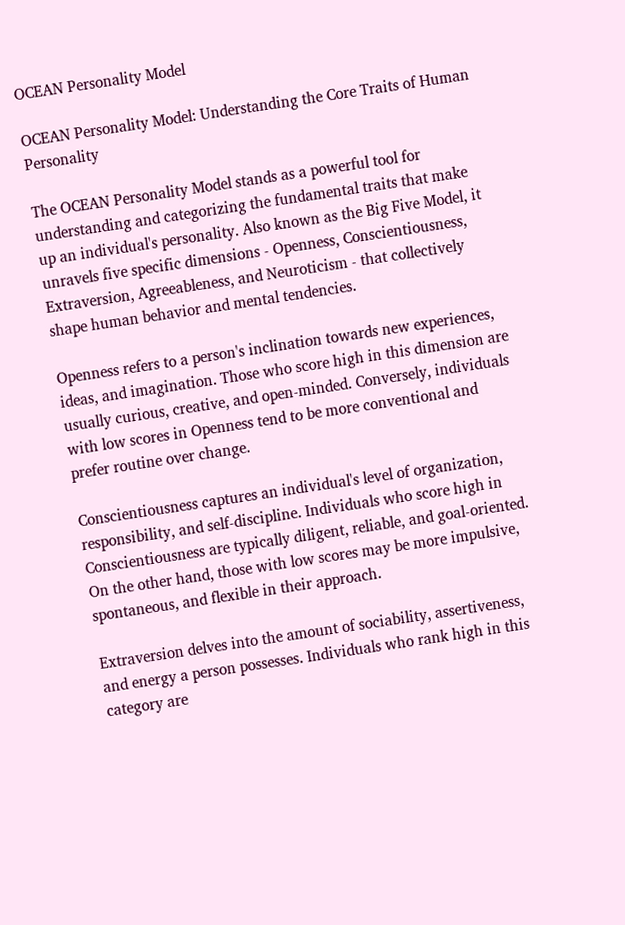OCEAN Personality Model

OCEAN Personality Model: Understanding the Core Traits of Human Personality

The OCEAN Personality Model stands as a powerful tool for understanding and categorizing the fundamental traits that make up an individual's personality. Also known as the Big Five Model, it unravels five specific dimensions - Openness, Conscientiousness, Extraversion, Agreeableness, and Neuroticism - that collectively shape human behavior and mental tendencies.

Openness refers to a person's inclination towards new experiences, ideas, and imagination. Those who score high in this dimension are usually curious, creative, and open-minded. Conversely, individuals with low scores in Openness tend to be more conventional and prefer routine over change.

Conscientiousness captures an individual's level of organization, responsibility, and self-discipline. Individuals who score high in Conscientiousness are typically diligent, reliable, and goal-oriented. On the other hand, those with low scores may be more impulsive, spontaneous, and flexible in their approach.

Extraversion delves into the amount of sociability, assertiveness, and energy a person possesses. Individuals who rank high in this category are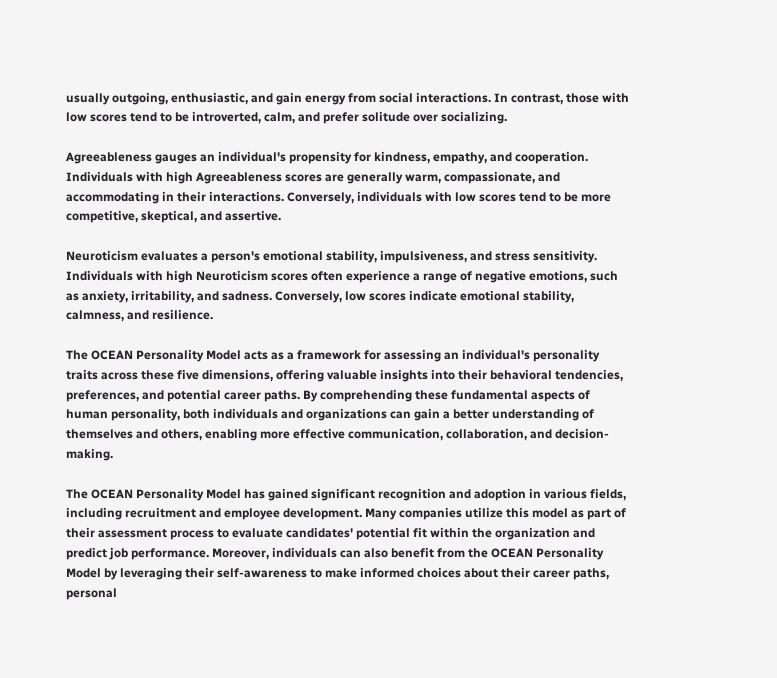usually outgoing, enthusiastic, and gain energy from social interactions. In contrast, those with low scores tend to be introverted, calm, and prefer solitude over socializing.

Agreeableness gauges an individual's propensity for kindness, empathy, and cooperation. Individuals with high Agreeableness scores are generally warm, compassionate, and accommodating in their interactions. Conversely, individuals with low scores tend to be more competitive, skeptical, and assertive.

Neuroticism evaluates a person's emotional stability, impulsiveness, and stress sensitivity. Individuals with high Neuroticism scores often experience a range of negative emotions, such as anxiety, irritability, and sadness. Conversely, low scores indicate emotional stability, calmness, and resilience.

The OCEAN Personality Model acts as a framework for assessing an individual's personality traits across these five dimensions, offering valuable insights into their behavioral tendencies, preferences, and potential career paths. By comprehending these fundamental aspects of human personality, both individuals and organizations can gain a better understanding of themselves and others, enabling more effective communication, collaboration, and decision-making.

The OCEAN Personality Model has gained significant recognition and adoption in various fields, including recruitment and employee development. Many companies utilize this model as part of their assessment process to evaluate candidates' potential fit within the organization and predict job performance. Moreover, individuals can also benefit from the OCEAN Personality Model by leveraging their self-awareness to make informed choices about their career paths, personal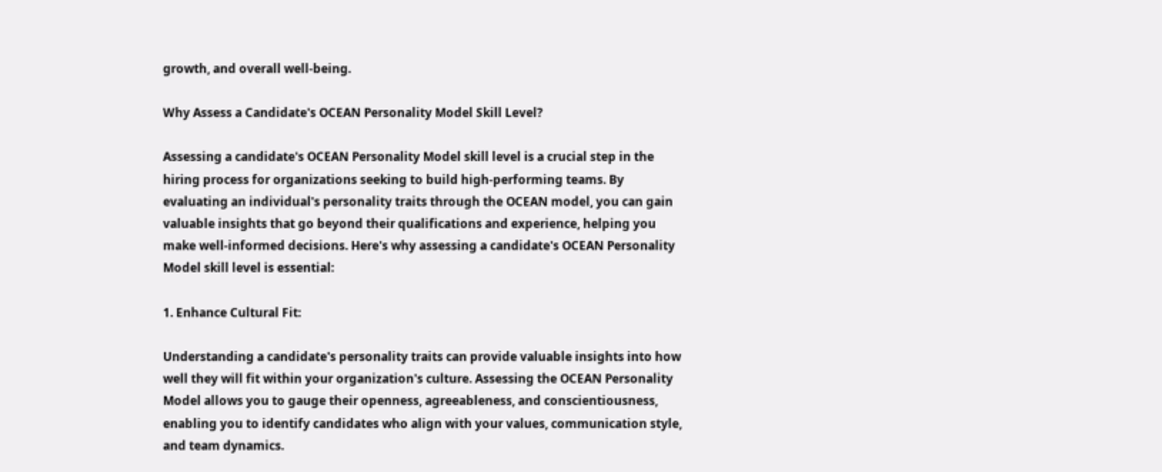growth, and overall well-being.

Why Assess a Candidate's OCEAN Personality Model Skill Level?

Assessing a candidate's OCEAN Personality Model skill level is a crucial step in the hiring process for organizations seeking to build high-performing teams. By evaluating an individual's personality traits through the OCEAN model, you can gain valuable insights that go beyond their qualifications and experience, helping you make well-informed decisions. Here's why assessing a candidate's OCEAN Personality Model skill level is essential:

1. Enhance Cultural Fit:

Understanding a candidate's personality traits can provide valuable insights into how well they will fit within your organization's culture. Assessing the OCEAN Personality Model allows you to gauge their openness, agreeableness, and conscientiousness, enabling you to identify candidates who align with your values, communication style, and team dynamics.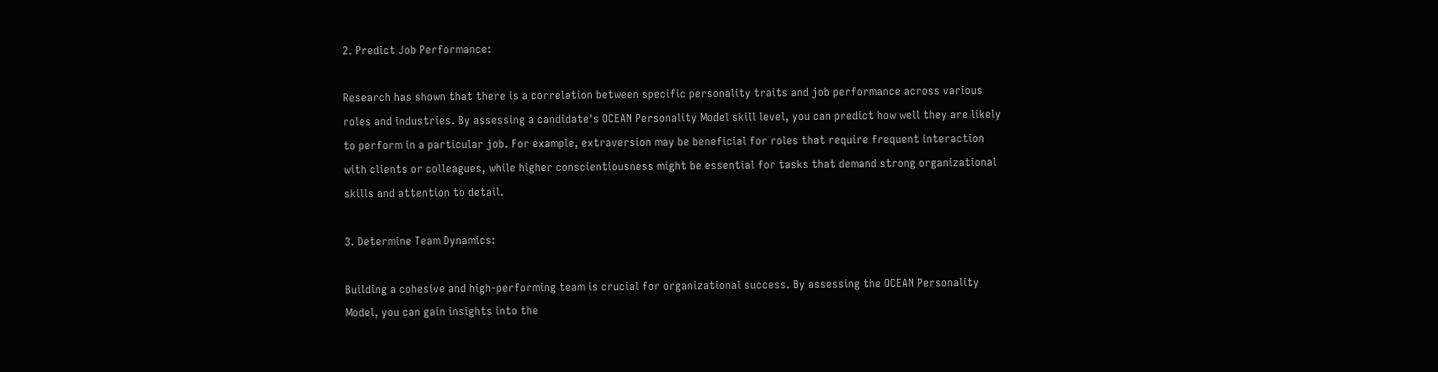2. Predict Job Performance:

Research has shown that there is a correlation between specific personality traits and job performance across various roles and industries. By assessing a candidate's OCEAN Personality Model skill level, you can predict how well they are likely to perform in a particular job. For example, extraversion may be beneficial for roles that require frequent interaction with clients or colleagues, while higher conscientiousness might be essential for tasks that demand strong organizational skills and attention to detail.

3. Determine Team Dynamics:

Building a cohesive and high-performing team is crucial for organizational success. By assessing the OCEAN Personality Model, you can gain insights into the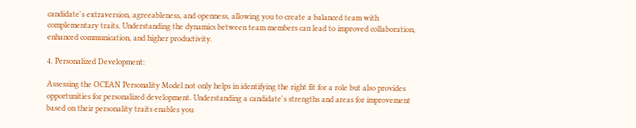candidate's extraversion, agreeableness, and openness, allowing you to create a balanced team with complementary traits. Understanding the dynamics between team members can lead to improved collaboration, enhanced communication, and higher productivity.

4. Personalized Development:

Assessing the OCEAN Personality Model not only helps in identifying the right fit for a role but also provides opportunities for personalized development. Understanding a candidate's strengths and areas for improvement based on their personality traits enables you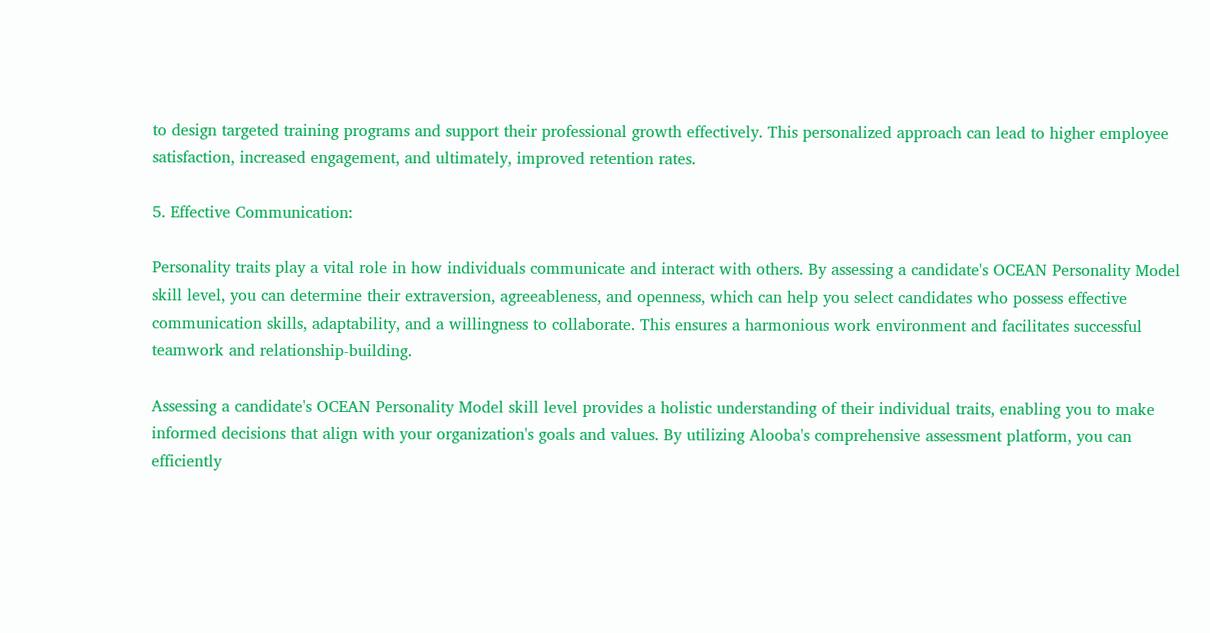to design targeted training programs and support their professional growth effectively. This personalized approach can lead to higher employee satisfaction, increased engagement, and ultimately, improved retention rates.

5. Effective Communication:

Personality traits play a vital role in how individuals communicate and interact with others. By assessing a candidate's OCEAN Personality Model skill level, you can determine their extraversion, agreeableness, and openness, which can help you select candidates who possess effective communication skills, adaptability, and a willingness to collaborate. This ensures a harmonious work environment and facilitates successful teamwork and relationship-building.

Assessing a candidate's OCEAN Personality Model skill level provides a holistic understanding of their individual traits, enabling you to make informed decisions that align with your organization's goals and values. By utilizing Alooba's comprehensive assessment platform, you can efficiently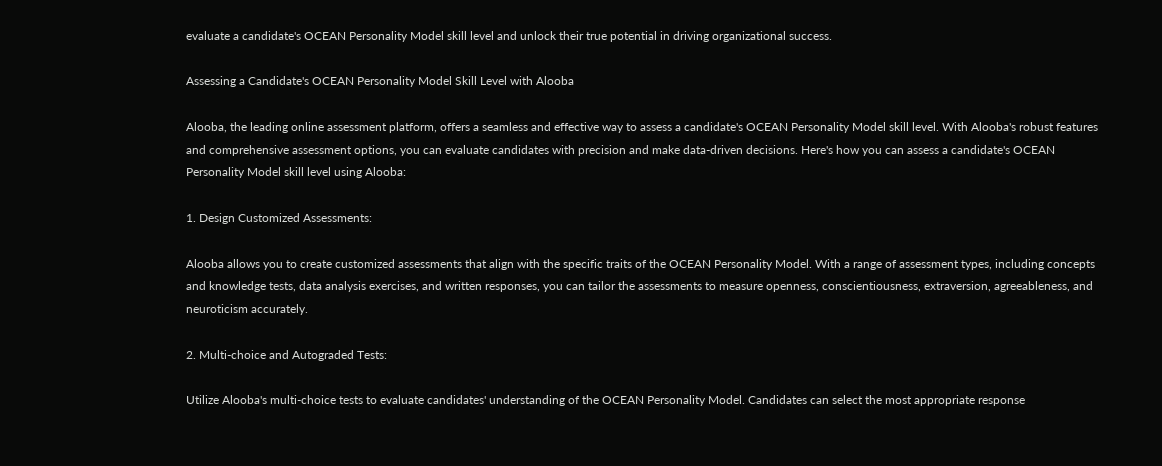evaluate a candidate's OCEAN Personality Model skill level and unlock their true potential in driving organizational success.

Assessing a Candidate's OCEAN Personality Model Skill Level with Alooba

Alooba, the leading online assessment platform, offers a seamless and effective way to assess a candidate's OCEAN Personality Model skill level. With Alooba's robust features and comprehensive assessment options, you can evaluate candidates with precision and make data-driven decisions. Here's how you can assess a candidate's OCEAN Personality Model skill level using Alooba:

1. Design Customized Assessments:

Alooba allows you to create customized assessments that align with the specific traits of the OCEAN Personality Model. With a range of assessment types, including concepts and knowledge tests, data analysis exercises, and written responses, you can tailor the assessments to measure openness, conscientiousness, extraversion, agreeableness, and neuroticism accurately.

2. Multi-choice and Autograded Tests:

Utilize Alooba's multi-choice tests to evaluate candidates' understanding of the OCEAN Personality Model. Candidates can select the most appropriate response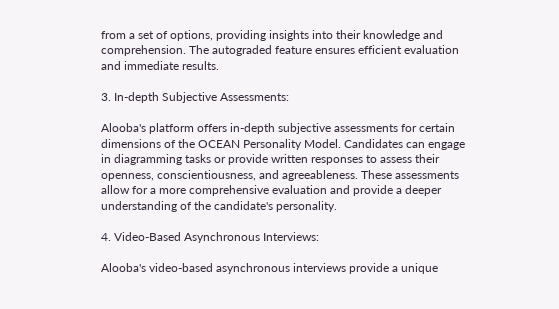from a set of options, providing insights into their knowledge and comprehension. The autograded feature ensures efficient evaluation and immediate results.

3. In-depth Subjective Assessments:

Alooba's platform offers in-depth subjective assessments for certain dimensions of the OCEAN Personality Model. Candidates can engage in diagramming tasks or provide written responses to assess their openness, conscientiousness, and agreeableness. These assessments allow for a more comprehensive evaluation and provide a deeper understanding of the candidate's personality.

4. Video-Based Asynchronous Interviews:

Alooba's video-based asynchronous interviews provide a unique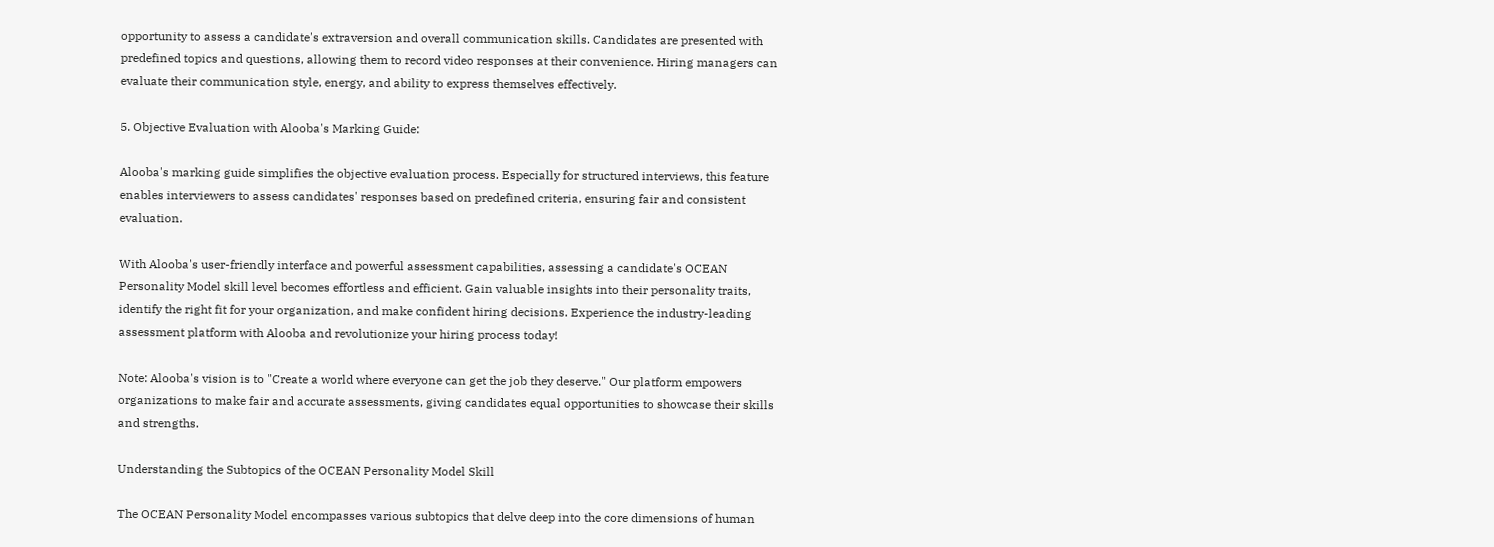opportunity to assess a candidate's extraversion and overall communication skills. Candidates are presented with predefined topics and questions, allowing them to record video responses at their convenience. Hiring managers can evaluate their communication style, energy, and ability to express themselves effectively.

5. Objective Evaluation with Alooba's Marking Guide:

Alooba's marking guide simplifies the objective evaluation process. Especially for structured interviews, this feature enables interviewers to assess candidates' responses based on predefined criteria, ensuring fair and consistent evaluation.

With Alooba's user-friendly interface and powerful assessment capabilities, assessing a candidate's OCEAN Personality Model skill level becomes effortless and efficient. Gain valuable insights into their personality traits, identify the right fit for your organization, and make confident hiring decisions. Experience the industry-leading assessment platform with Alooba and revolutionize your hiring process today!

Note: Alooba's vision is to "Create a world where everyone can get the job they deserve." Our platform empowers organizations to make fair and accurate assessments, giving candidates equal opportunities to showcase their skills and strengths.

Understanding the Subtopics of the OCEAN Personality Model Skill

The OCEAN Personality Model encompasses various subtopics that delve deep into the core dimensions of human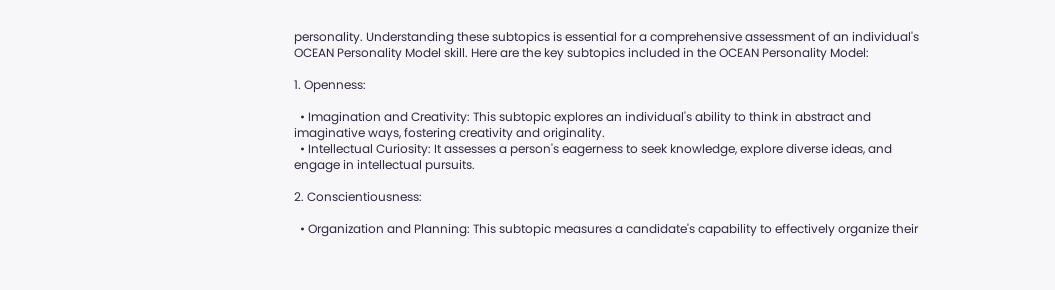personality. Understanding these subtopics is essential for a comprehensive assessment of an individual's OCEAN Personality Model skill. Here are the key subtopics included in the OCEAN Personality Model:

1. Openness:

  • Imagination and Creativity: This subtopic explores an individual's ability to think in abstract and imaginative ways, fostering creativity and originality.
  • Intellectual Curiosity: It assesses a person's eagerness to seek knowledge, explore diverse ideas, and engage in intellectual pursuits.

2. Conscientiousness:

  • Organization and Planning: This subtopic measures a candidate's capability to effectively organize their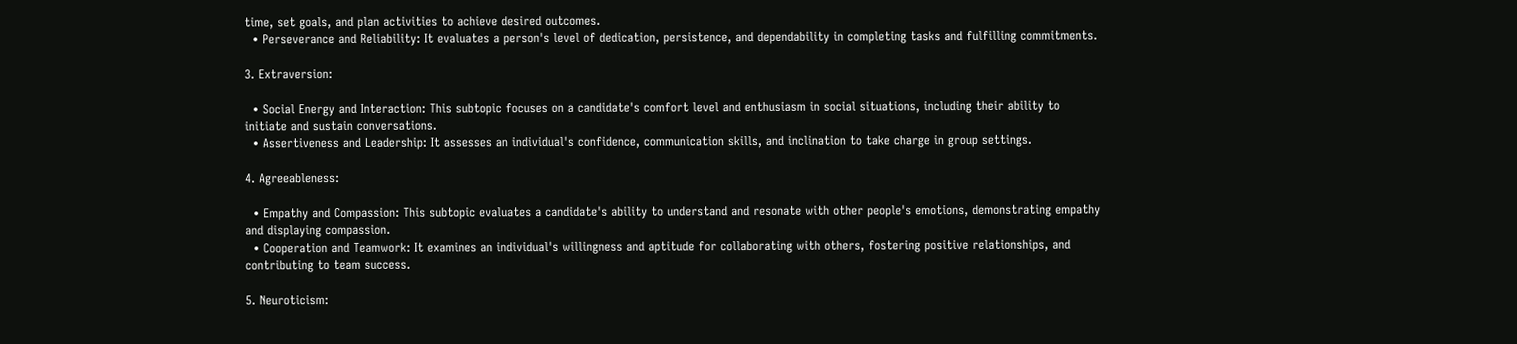time, set goals, and plan activities to achieve desired outcomes.
  • Perseverance and Reliability: It evaluates a person's level of dedication, persistence, and dependability in completing tasks and fulfilling commitments.

3. Extraversion:

  • Social Energy and Interaction: This subtopic focuses on a candidate's comfort level and enthusiasm in social situations, including their ability to initiate and sustain conversations.
  • Assertiveness and Leadership: It assesses an individual's confidence, communication skills, and inclination to take charge in group settings.

4. Agreeableness:

  • Empathy and Compassion: This subtopic evaluates a candidate's ability to understand and resonate with other people's emotions, demonstrating empathy and displaying compassion.
  • Cooperation and Teamwork: It examines an individual's willingness and aptitude for collaborating with others, fostering positive relationships, and contributing to team success.

5. Neuroticism: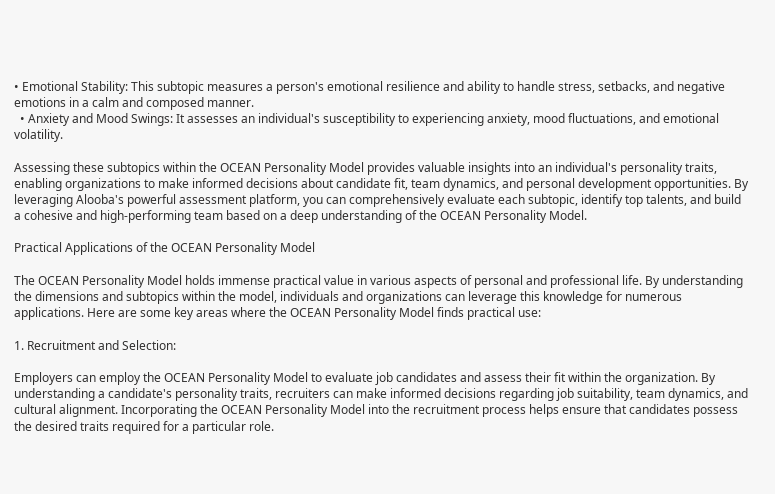• Emotional Stability: This subtopic measures a person's emotional resilience and ability to handle stress, setbacks, and negative emotions in a calm and composed manner.
  • Anxiety and Mood Swings: It assesses an individual's susceptibility to experiencing anxiety, mood fluctuations, and emotional volatility.

Assessing these subtopics within the OCEAN Personality Model provides valuable insights into an individual's personality traits, enabling organizations to make informed decisions about candidate fit, team dynamics, and personal development opportunities. By leveraging Alooba's powerful assessment platform, you can comprehensively evaluate each subtopic, identify top talents, and build a cohesive and high-performing team based on a deep understanding of the OCEAN Personality Model.

Practical Applications of the OCEAN Personality Model

The OCEAN Personality Model holds immense practical value in various aspects of personal and professional life. By understanding the dimensions and subtopics within the model, individuals and organizations can leverage this knowledge for numerous applications. Here are some key areas where the OCEAN Personality Model finds practical use:

1. Recruitment and Selection:

Employers can employ the OCEAN Personality Model to evaluate job candidates and assess their fit within the organization. By understanding a candidate's personality traits, recruiters can make informed decisions regarding job suitability, team dynamics, and cultural alignment. Incorporating the OCEAN Personality Model into the recruitment process helps ensure that candidates possess the desired traits required for a particular role.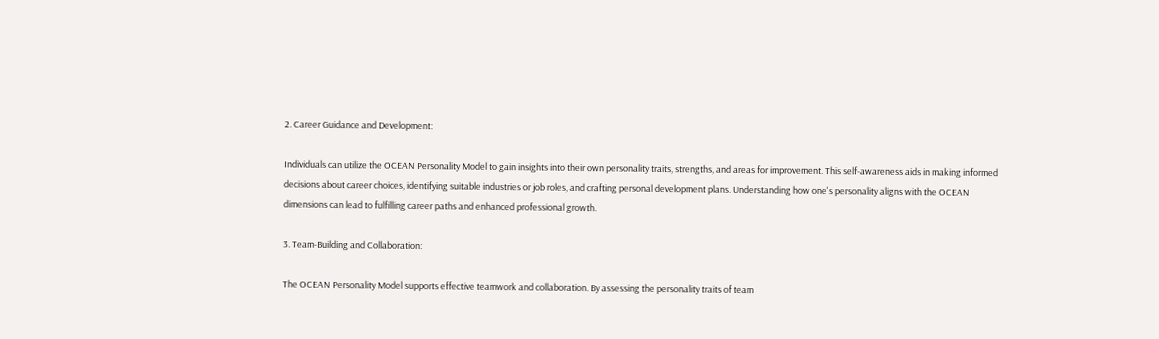2. Career Guidance and Development:

Individuals can utilize the OCEAN Personality Model to gain insights into their own personality traits, strengths, and areas for improvement. This self-awareness aids in making informed decisions about career choices, identifying suitable industries or job roles, and crafting personal development plans. Understanding how one's personality aligns with the OCEAN dimensions can lead to fulfilling career paths and enhanced professional growth.

3. Team-Building and Collaboration:

The OCEAN Personality Model supports effective teamwork and collaboration. By assessing the personality traits of team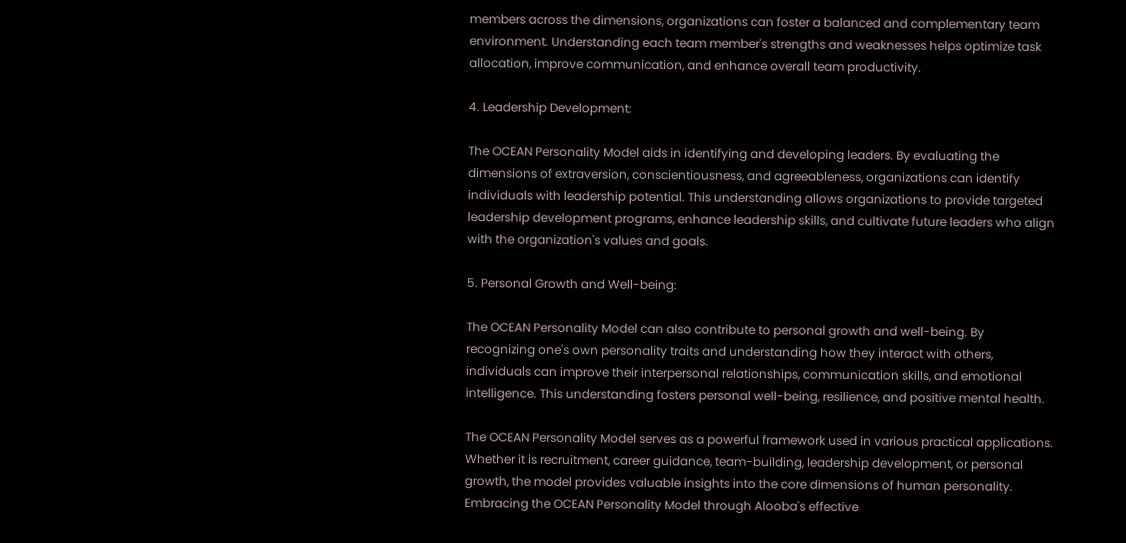members across the dimensions, organizations can foster a balanced and complementary team environment. Understanding each team member's strengths and weaknesses helps optimize task allocation, improve communication, and enhance overall team productivity.

4. Leadership Development:

The OCEAN Personality Model aids in identifying and developing leaders. By evaluating the dimensions of extraversion, conscientiousness, and agreeableness, organizations can identify individuals with leadership potential. This understanding allows organizations to provide targeted leadership development programs, enhance leadership skills, and cultivate future leaders who align with the organization's values and goals.

5. Personal Growth and Well-being:

The OCEAN Personality Model can also contribute to personal growth and well-being. By recognizing one's own personality traits and understanding how they interact with others, individuals can improve their interpersonal relationships, communication skills, and emotional intelligence. This understanding fosters personal well-being, resilience, and positive mental health.

The OCEAN Personality Model serves as a powerful framework used in various practical applications. Whether it is recruitment, career guidance, team-building, leadership development, or personal growth, the model provides valuable insights into the core dimensions of human personality. Embracing the OCEAN Personality Model through Alooba's effective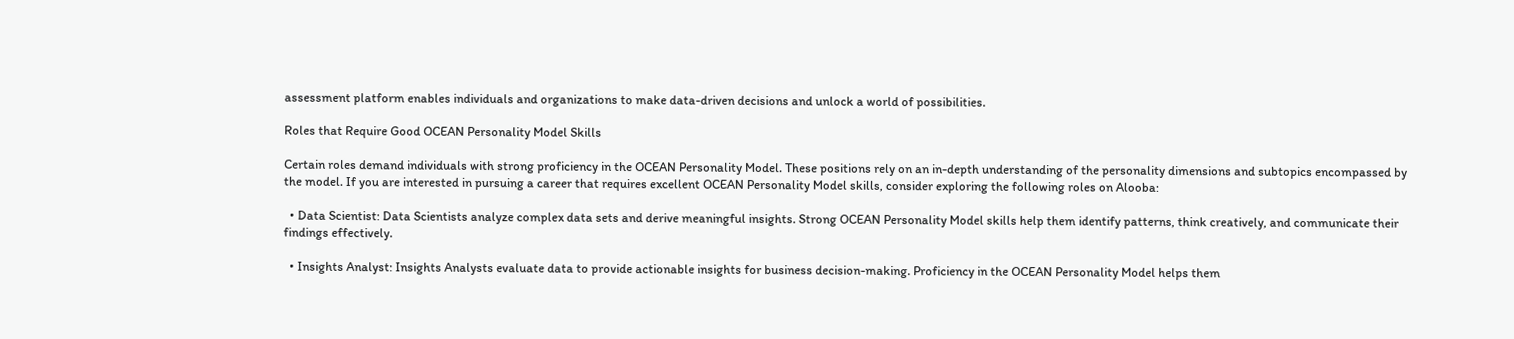assessment platform enables individuals and organizations to make data-driven decisions and unlock a world of possibilities.

Roles that Require Good OCEAN Personality Model Skills

Certain roles demand individuals with strong proficiency in the OCEAN Personality Model. These positions rely on an in-depth understanding of the personality dimensions and subtopics encompassed by the model. If you are interested in pursuing a career that requires excellent OCEAN Personality Model skills, consider exploring the following roles on Alooba:

  • Data Scientist: Data Scientists analyze complex data sets and derive meaningful insights. Strong OCEAN Personality Model skills help them identify patterns, think creatively, and communicate their findings effectively.

  • Insights Analyst: Insights Analysts evaluate data to provide actionable insights for business decision-making. Proficiency in the OCEAN Personality Model helps them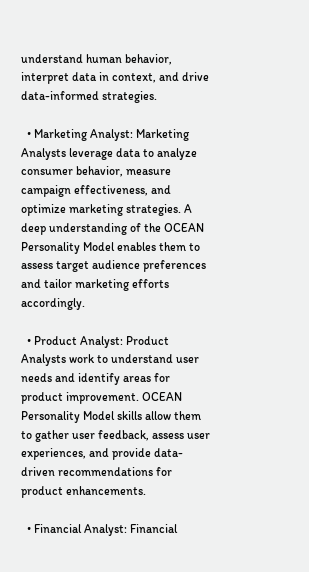understand human behavior, interpret data in context, and drive data-informed strategies.

  • Marketing Analyst: Marketing Analysts leverage data to analyze consumer behavior, measure campaign effectiveness, and optimize marketing strategies. A deep understanding of the OCEAN Personality Model enables them to assess target audience preferences and tailor marketing efforts accordingly.

  • Product Analyst: Product Analysts work to understand user needs and identify areas for product improvement. OCEAN Personality Model skills allow them to gather user feedback, assess user experiences, and provide data-driven recommendations for product enhancements.

  • Financial Analyst: Financial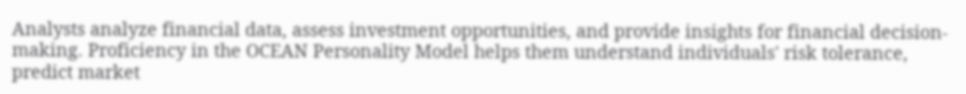Analysts analyze financial data, assess investment opportunities, and provide insights for financial decision-making. Proficiency in the OCEAN Personality Model helps them understand individuals' risk tolerance, predict market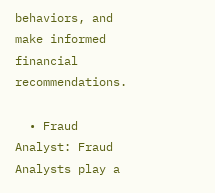behaviors, and make informed financial recommendations.

  • Fraud Analyst: Fraud Analysts play a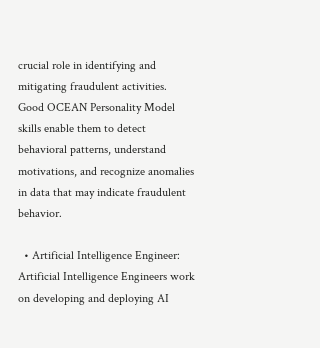crucial role in identifying and mitigating fraudulent activities. Good OCEAN Personality Model skills enable them to detect behavioral patterns, understand motivations, and recognize anomalies in data that may indicate fraudulent behavior.

  • Artificial Intelligence Engineer: Artificial Intelligence Engineers work on developing and deploying AI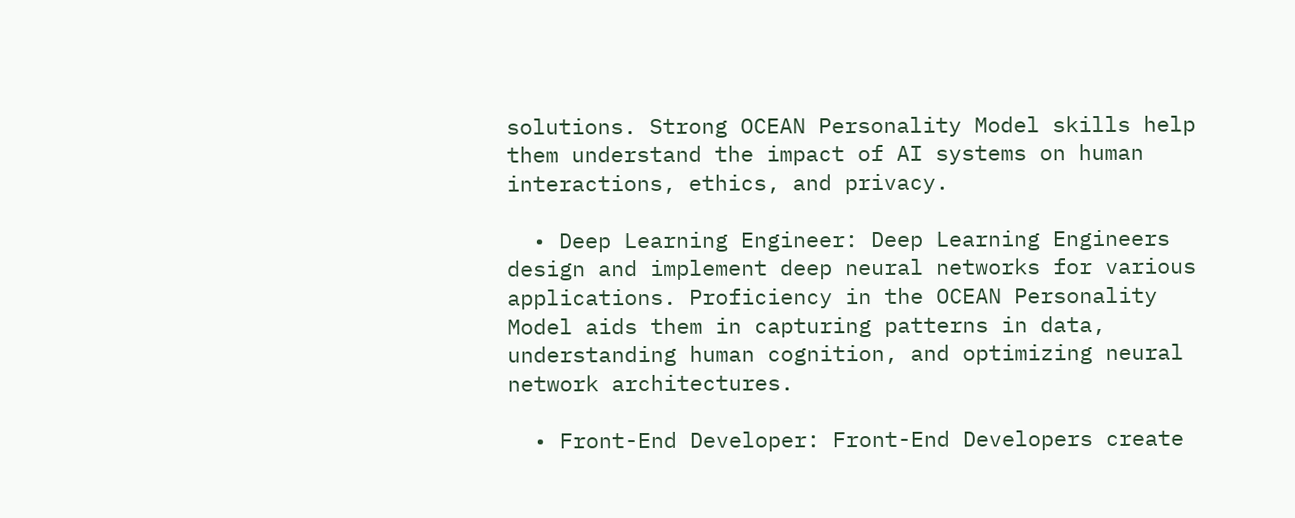solutions. Strong OCEAN Personality Model skills help them understand the impact of AI systems on human interactions, ethics, and privacy.

  • Deep Learning Engineer: Deep Learning Engineers design and implement deep neural networks for various applications. Proficiency in the OCEAN Personality Model aids them in capturing patterns in data, understanding human cognition, and optimizing neural network architectures.

  • Front-End Developer: Front-End Developers create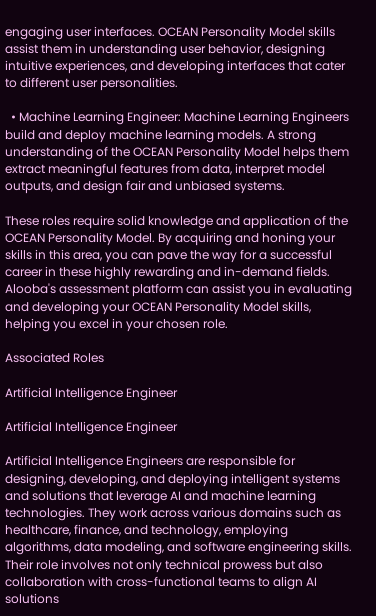engaging user interfaces. OCEAN Personality Model skills assist them in understanding user behavior, designing intuitive experiences, and developing interfaces that cater to different user personalities.

  • Machine Learning Engineer: Machine Learning Engineers build and deploy machine learning models. A strong understanding of the OCEAN Personality Model helps them extract meaningful features from data, interpret model outputs, and design fair and unbiased systems.

These roles require solid knowledge and application of the OCEAN Personality Model. By acquiring and honing your skills in this area, you can pave the way for a successful career in these highly rewarding and in-demand fields. Alooba's assessment platform can assist you in evaluating and developing your OCEAN Personality Model skills, helping you excel in your chosen role.

Associated Roles

Artificial Intelligence Engineer

Artificial Intelligence Engineer

Artificial Intelligence Engineers are responsible for designing, developing, and deploying intelligent systems and solutions that leverage AI and machine learning technologies. They work across various domains such as healthcare, finance, and technology, employing algorithms, data modeling, and software engineering skills. Their role involves not only technical prowess but also collaboration with cross-functional teams to align AI solutions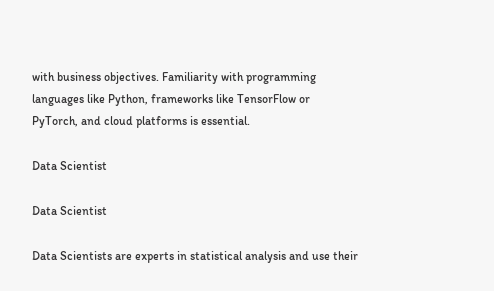with business objectives. Familiarity with programming languages like Python, frameworks like TensorFlow or PyTorch, and cloud platforms is essential.

Data Scientist

Data Scientist

Data Scientists are experts in statistical analysis and use their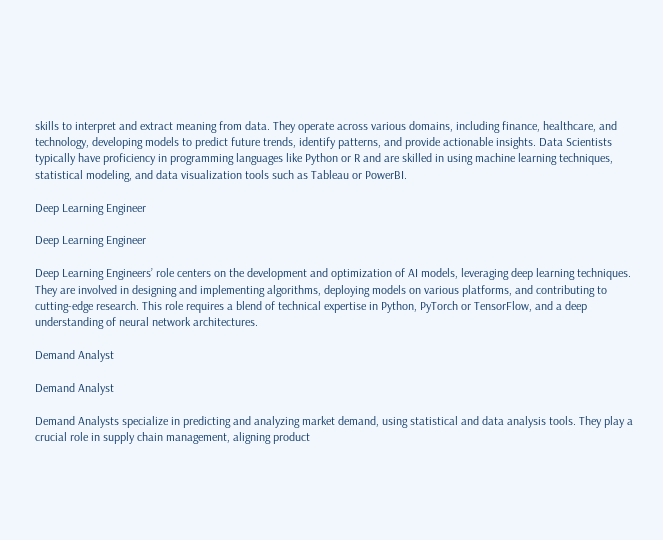skills to interpret and extract meaning from data. They operate across various domains, including finance, healthcare, and technology, developing models to predict future trends, identify patterns, and provide actionable insights. Data Scientists typically have proficiency in programming languages like Python or R and are skilled in using machine learning techniques, statistical modeling, and data visualization tools such as Tableau or PowerBI.

Deep Learning Engineer

Deep Learning Engineer

Deep Learning Engineers’ role centers on the development and optimization of AI models, leveraging deep learning techniques. They are involved in designing and implementing algorithms, deploying models on various platforms, and contributing to cutting-edge research. This role requires a blend of technical expertise in Python, PyTorch or TensorFlow, and a deep understanding of neural network architectures.

Demand Analyst

Demand Analyst

Demand Analysts specialize in predicting and analyzing market demand, using statistical and data analysis tools. They play a crucial role in supply chain management, aligning product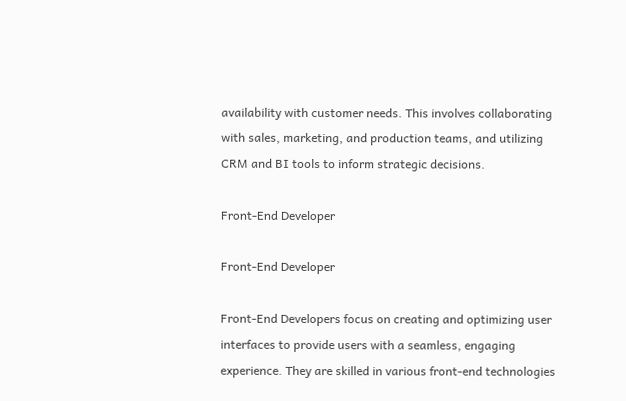availability with customer needs. This involves collaborating with sales, marketing, and production teams, and utilizing CRM and BI tools to inform strategic decisions.

Front-End Developer

Front-End Developer

Front-End Developers focus on creating and optimizing user interfaces to provide users with a seamless, engaging experience. They are skilled in various front-end technologies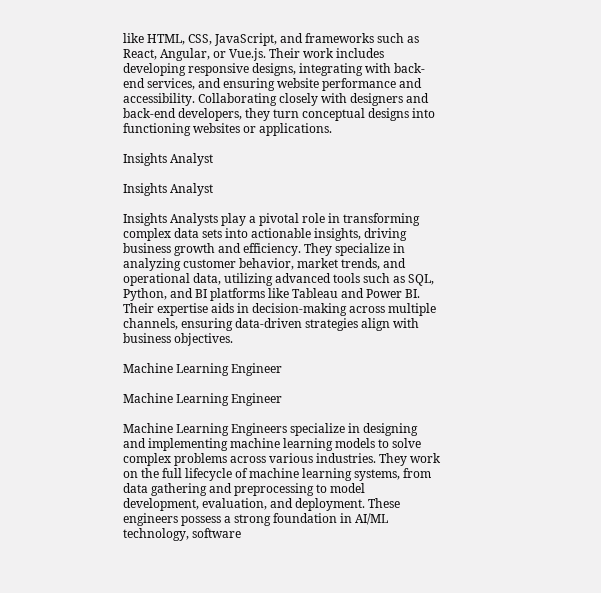like HTML, CSS, JavaScript, and frameworks such as React, Angular, or Vue.js. Their work includes developing responsive designs, integrating with back-end services, and ensuring website performance and accessibility. Collaborating closely with designers and back-end developers, they turn conceptual designs into functioning websites or applications.

Insights Analyst

Insights Analyst

Insights Analysts play a pivotal role in transforming complex data sets into actionable insights, driving business growth and efficiency. They specialize in analyzing customer behavior, market trends, and operational data, utilizing advanced tools such as SQL, Python, and BI platforms like Tableau and Power BI. Their expertise aids in decision-making across multiple channels, ensuring data-driven strategies align with business objectives.

Machine Learning Engineer

Machine Learning Engineer

Machine Learning Engineers specialize in designing and implementing machine learning models to solve complex problems across various industries. They work on the full lifecycle of machine learning systems, from data gathering and preprocessing to model development, evaluation, and deployment. These engineers possess a strong foundation in AI/ML technology, software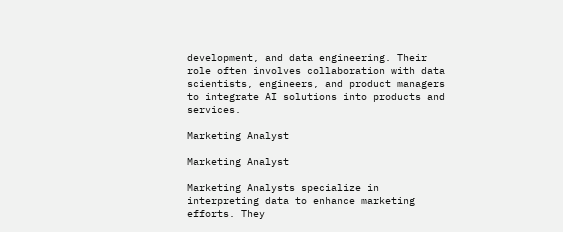development, and data engineering. Their role often involves collaboration with data scientists, engineers, and product managers to integrate AI solutions into products and services.

Marketing Analyst

Marketing Analyst

Marketing Analysts specialize in interpreting data to enhance marketing efforts. They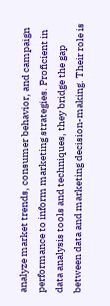analyze market trends, consumer behavior, and campaign performance to inform marketing strategies. Proficient in data analysis tools and techniques, they bridge the gap between data and marketing decision-making. Their role is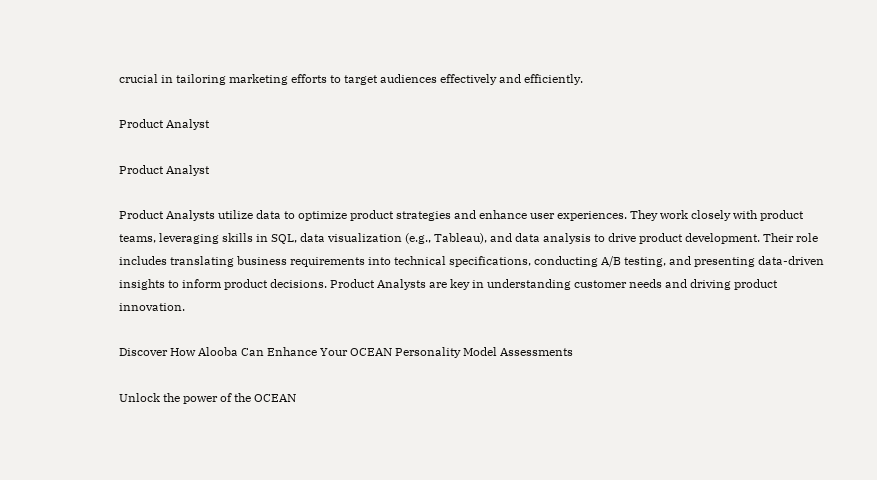crucial in tailoring marketing efforts to target audiences effectively and efficiently.

Product Analyst

Product Analyst

Product Analysts utilize data to optimize product strategies and enhance user experiences. They work closely with product teams, leveraging skills in SQL, data visualization (e.g., Tableau), and data analysis to drive product development. Their role includes translating business requirements into technical specifications, conducting A/B testing, and presenting data-driven insights to inform product decisions. Product Analysts are key in understanding customer needs and driving product innovation.

Discover How Alooba Can Enhance Your OCEAN Personality Model Assessments

Unlock the power of the OCEAN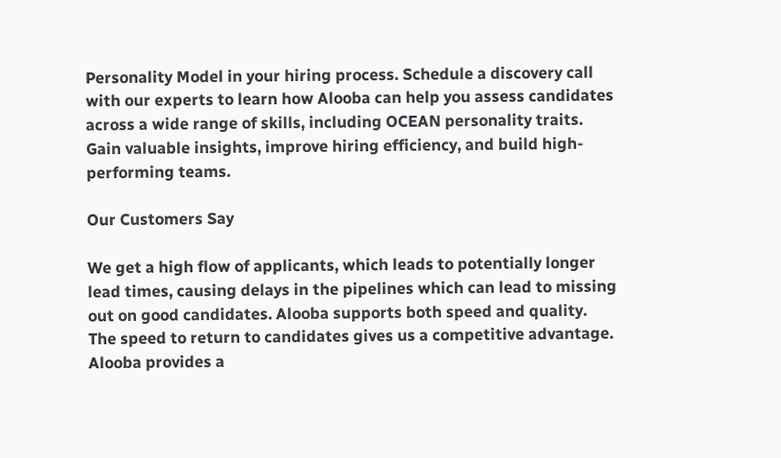Personality Model in your hiring process. Schedule a discovery call with our experts to learn how Alooba can help you assess candidates across a wide range of skills, including OCEAN personality traits. Gain valuable insights, improve hiring efficiency, and build high-performing teams.

Our Customers Say

We get a high flow of applicants, which leads to potentially longer lead times, causing delays in the pipelines which can lead to missing out on good candidates. Alooba supports both speed and quality. The speed to return to candidates gives us a competitive advantage. Alooba provides a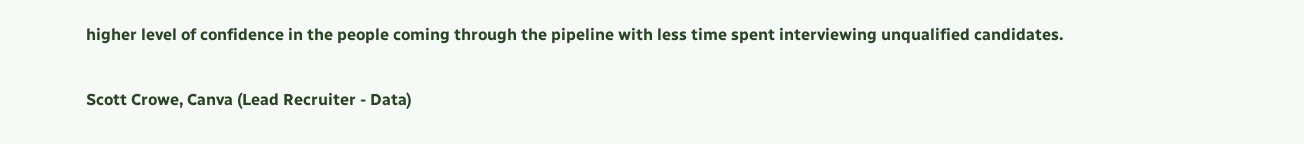higher level of confidence in the people coming through the pipeline with less time spent interviewing unqualified candidates.

Scott Crowe, Canva (Lead Recruiter - Data)